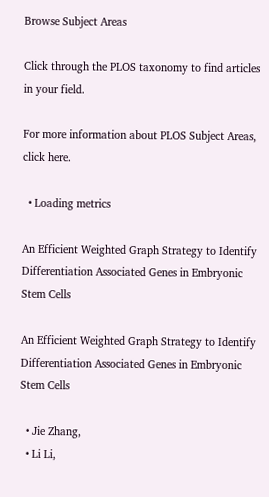Browse Subject Areas

Click through the PLOS taxonomy to find articles in your field.

For more information about PLOS Subject Areas, click here.

  • Loading metrics

An Efficient Weighted Graph Strategy to Identify Differentiation Associated Genes in Embryonic Stem Cells

An Efficient Weighted Graph Strategy to Identify Differentiation Associated Genes in Embryonic Stem Cells

  • Jie Zhang,
  • Li Li,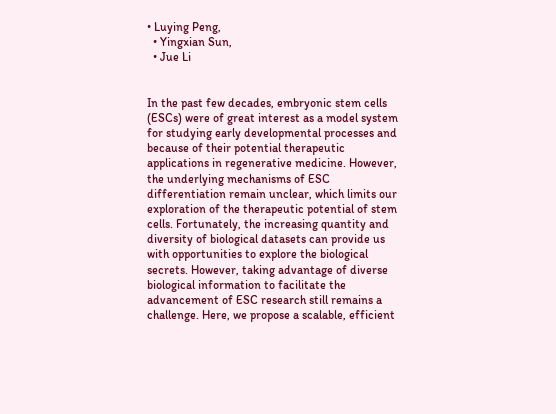• Luying Peng,
  • Yingxian Sun,
  • Jue Li


In the past few decades, embryonic stem cells (ESCs) were of great interest as a model system for studying early developmental processes and because of their potential therapeutic applications in regenerative medicine. However, the underlying mechanisms of ESC differentiation remain unclear, which limits our exploration of the therapeutic potential of stem cells. Fortunately, the increasing quantity and diversity of biological datasets can provide us with opportunities to explore the biological secrets. However, taking advantage of diverse biological information to facilitate the advancement of ESC research still remains a challenge. Here, we propose a scalable, efficient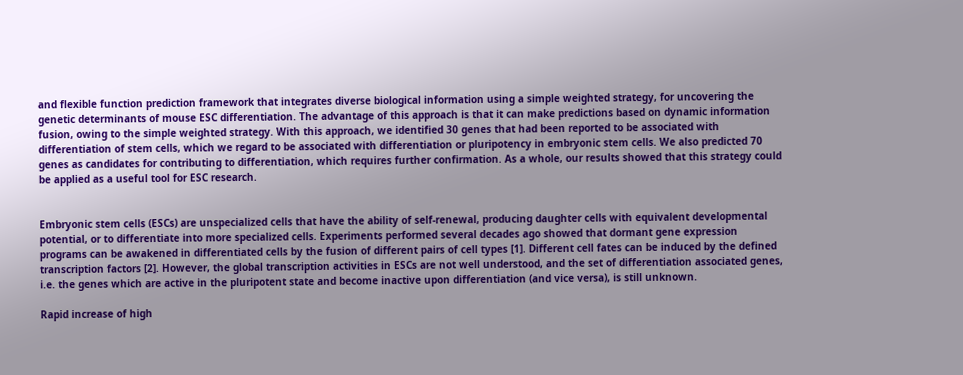and flexible function prediction framework that integrates diverse biological information using a simple weighted strategy, for uncovering the genetic determinants of mouse ESC differentiation. The advantage of this approach is that it can make predictions based on dynamic information fusion, owing to the simple weighted strategy. With this approach, we identified 30 genes that had been reported to be associated with differentiation of stem cells, which we regard to be associated with differentiation or pluripotency in embryonic stem cells. We also predicted 70 genes as candidates for contributing to differentiation, which requires further confirmation. As a whole, our results showed that this strategy could be applied as a useful tool for ESC research.


Embryonic stem cells (ESCs) are unspecialized cells that have the ability of self-renewal, producing daughter cells with equivalent developmental potential, or to differentiate into more specialized cells. Experiments performed several decades ago showed that dormant gene expression programs can be awakened in differentiated cells by the fusion of different pairs of cell types [1]. Different cell fates can be induced by the defined transcription factors [2]. However, the global transcription activities in ESCs are not well understood, and the set of differentiation associated genes, i.e. the genes which are active in the pluripotent state and become inactive upon differentiation (and vice versa), is still unknown.

Rapid increase of high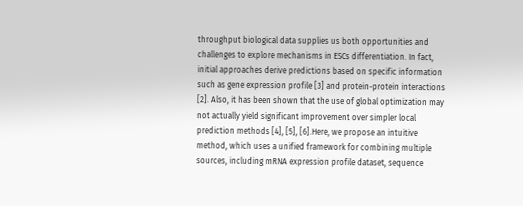throughput biological data supplies us both opportunities and challenges to explore mechanisms in ESCs differentiation. In fact, initial approaches derive predictions based on specific information such as gene expression profile [3] and protein-protein interactions [2]. Also, it has been shown that the use of global optimization may not actually yield significant improvement over simpler local prediction methods [4], [5], [6].Here, we propose an intuitive method, which uses a unified framework for combining multiple sources, including mRNA expression profile dataset, sequence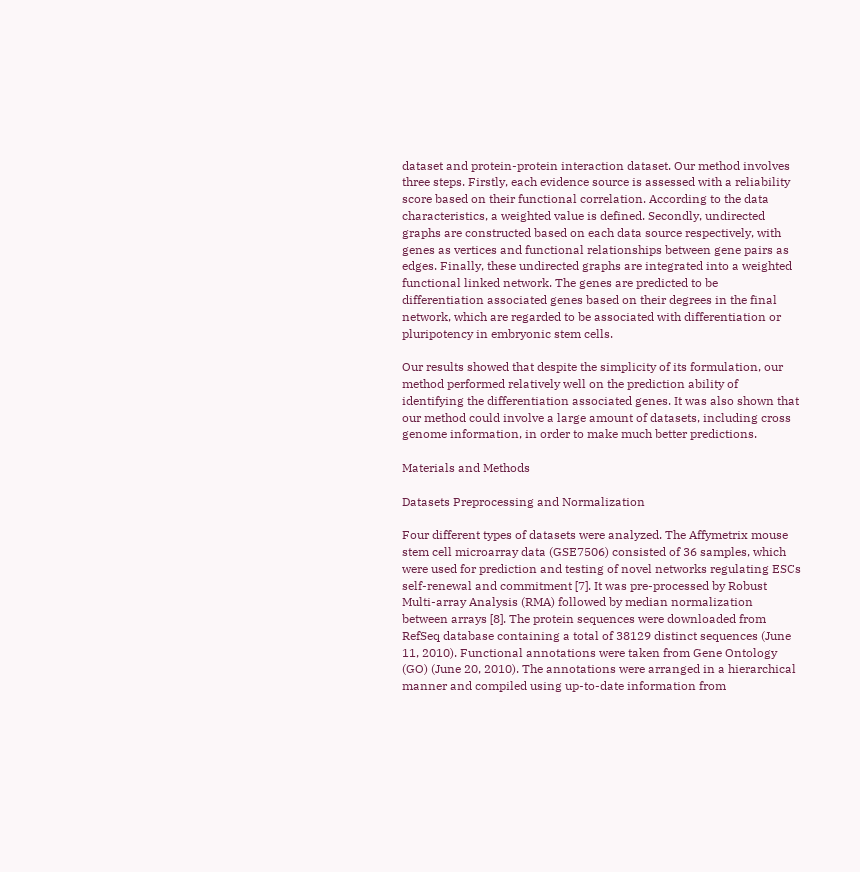dataset and protein-protein interaction dataset. Our method involves three steps. Firstly, each evidence source is assessed with a reliability score based on their functional correlation. According to the data characteristics, a weighted value is defined. Secondly, undirected graphs are constructed based on each data source respectively, with genes as vertices and functional relationships between gene pairs as edges. Finally, these undirected graphs are integrated into a weighted functional linked network. The genes are predicted to be differentiation associated genes based on their degrees in the final network, which are regarded to be associated with differentiation or pluripotency in embryonic stem cells.

Our results showed that despite the simplicity of its formulation, our method performed relatively well on the prediction ability of identifying the differentiation associated genes. It was also shown that our method could involve a large amount of datasets, including cross genome information, in order to make much better predictions.

Materials and Methods

Datasets Preprocessing and Normalization

Four different types of datasets were analyzed. The Affymetrix mouse stem cell microarray data (GSE7506) consisted of 36 samples, which were used for prediction and testing of novel networks regulating ESCs self-renewal and commitment [7]. It was pre-processed by Robust Multi-array Analysis (RMA) followed by median normalization between arrays [8]. The protein sequences were downloaded from RefSeq database containing a total of 38129 distinct sequences (June 11, 2010). Functional annotations were taken from Gene Ontology (GO) (June 20, 2010). The annotations were arranged in a hierarchical manner and compiled using up-to-date information from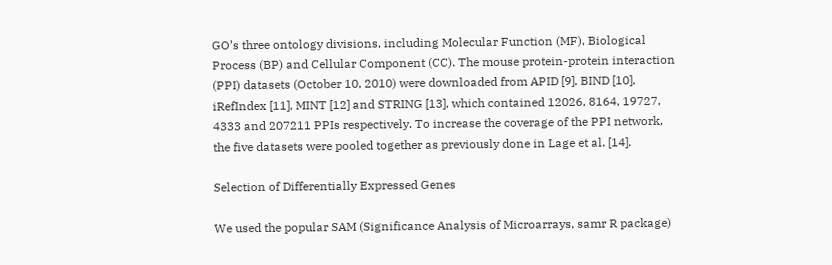GO’s three ontology divisions, including Molecular Function (MF), Biological Process (BP) and Cellular Component (CC). The mouse protein-protein interaction (PPI) datasets (October 10, 2010) were downloaded from APID [9], BIND [10], iRefIndex [11], MINT [12] and STRING [13], which contained 12026, 8164, 19727, 4333 and 207211 PPIs respectively. To increase the coverage of the PPI network, the five datasets were pooled together as previously done in Lage et al. [14].

Selection of Differentially Expressed Genes

We used the popular SAM (Significance Analysis of Microarrays, samr R package)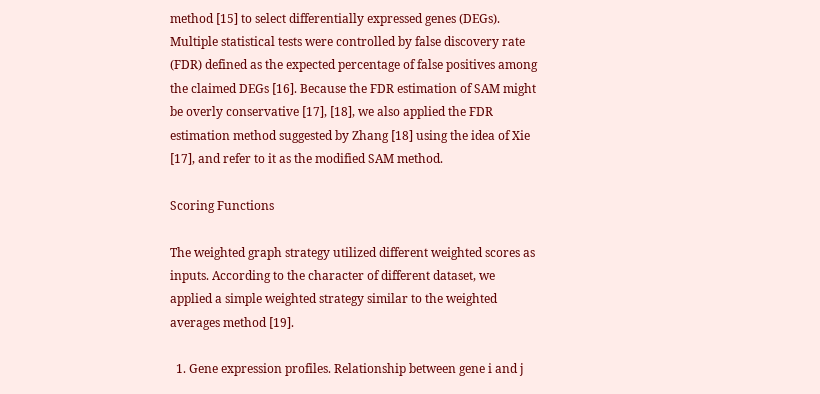method [15] to select differentially expressed genes (DEGs). Multiple statistical tests were controlled by false discovery rate (FDR) defined as the expected percentage of false positives among the claimed DEGs [16]. Because the FDR estimation of SAM might be overly conservative [17], [18], we also applied the FDR estimation method suggested by Zhang [18] using the idea of Xie [17], and refer to it as the modified SAM method.

Scoring Functions

The weighted graph strategy utilized different weighted scores as inputs. According to the character of different dataset, we applied a simple weighted strategy similar to the weighted averages method [19].

  1. Gene expression profiles. Relationship between gene i and j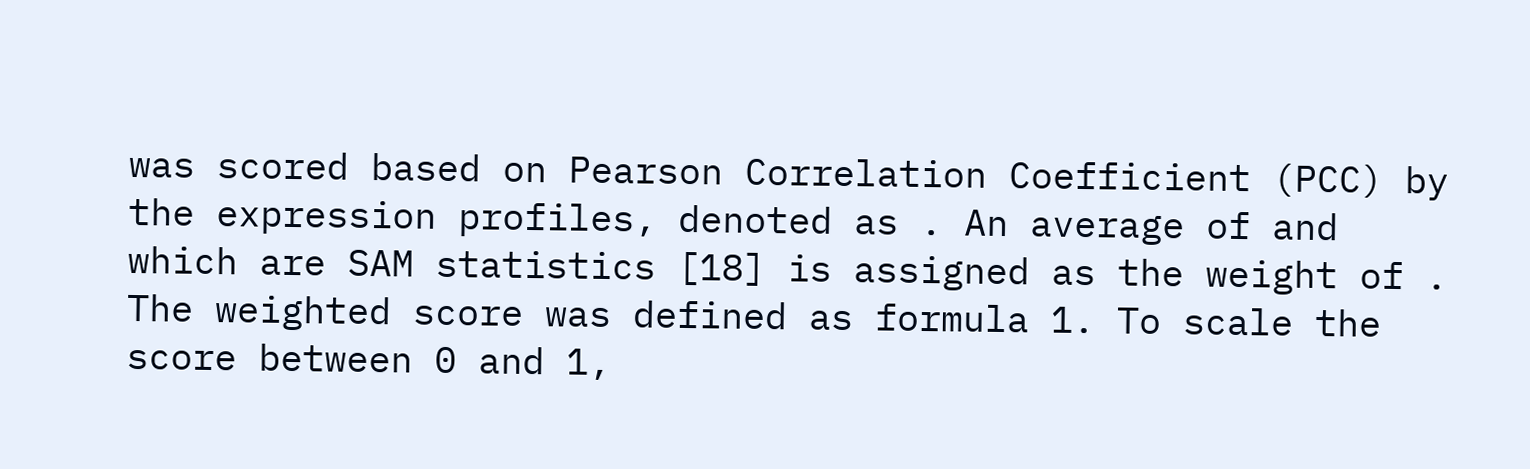was scored based on Pearson Correlation Coefficient (PCC) by the expression profiles, denoted as . An average of and which are SAM statistics [18] is assigned as the weight of . The weighted score was defined as formula 1. To scale the score between 0 and 1,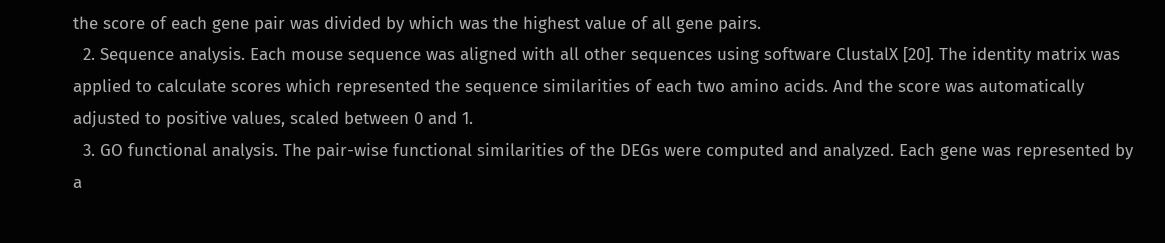the score of each gene pair was divided by which was the highest value of all gene pairs.
  2. Sequence analysis. Each mouse sequence was aligned with all other sequences using software ClustalX [20]. The identity matrix was applied to calculate scores which represented the sequence similarities of each two amino acids. And the score was automatically adjusted to positive values, scaled between 0 and 1.
  3. GO functional analysis. The pair-wise functional similarities of the DEGs were computed and analyzed. Each gene was represented by a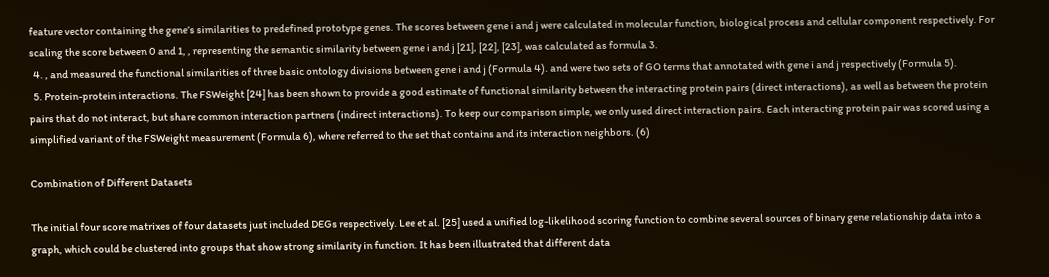feature vector containing the gene’s similarities to predefined prototype genes. The scores between gene i and j were calculated in molecular function, biological process and cellular component respectively. For scaling the score between 0 and 1, , representing the semantic similarity between gene i and j [21], [22], [23], was calculated as formula 3.
  4. , and measured the functional similarities of three basic ontology divisions between gene i and j (Formula 4). and were two sets of GO terms that annotated with gene i and j respectively (Formula 5).
  5. Protein-protein interactions. The FSWeight [24] has been shown to provide a good estimate of functional similarity between the interacting protein pairs (direct interactions), as well as between the protein pairs that do not interact, but share common interaction partners (indirect interactions). To keep our comparison simple, we only used direct interaction pairs. Each interacting protein pair was scored using a simplified variant of the FSWeight measurement (Formula 6), where referred to the set that contains and its interaction neighbors. (6)

Combination of Different Datasets

The initial four score matrixes of four datasets just included DEGs respectively. Lee et al. [25] used a unified log-likelihood scoring function to combine several sources of binary gene relationship data into a graph, which could be clustered into groups that show strong similarity in function. It has been illustrated that different data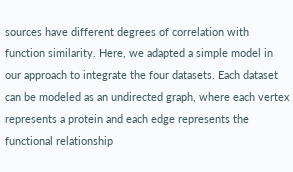sources have different degrees of correlation with function similarity. Here, we adapted a simple model in our approach to integrate the four datasets. Each dataset can be modeled as an undirected graph, where each vertex represents a protein and each edge represents the functional relationship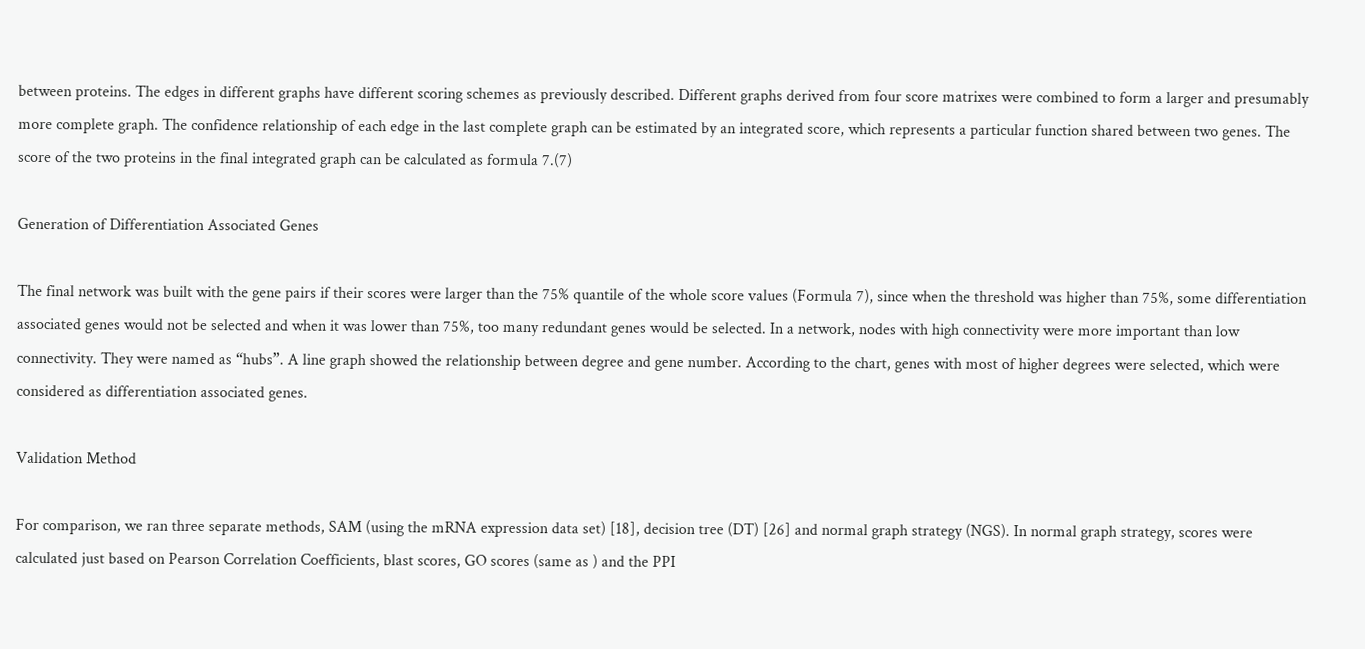between proteins. The edges in different graphs have different scoring schemes as previously described. Different graphs derived from four score matrixes were combined to form a larger and presumably more complete graph. The confidence relationship of each edge in the last complete graph can be estimated by an integrated score, which represents a particular function shared between two genes. The score of the two proteins in the final integrated graph can be calculated as formula 7.(7)

Generation of Differentiation Associated Genes

The final network was built with the gene pairs if their scores were larger than the 75% quantile of the whole score values (Formula 7), since when the threshold was higher than 75%, some differentiation associated genes would not be selected and when it was lower than 75%, too many redundant genes would be selected. In a network, nodes with high connectivity were more important than low connectivity. They were named as “hubs”. A line graph showed the relationship between degree and gene number. According to the chart, genes with most of higher degrees were selected, which were considered as differentiation associated genes.

Validation Method

For comparison, we ran three separate methods, SAM (using the mRNA expression data set) [18], decision tree (DT) [26] and normal graph strategy (NGS). In normal graph strategy, scores were calculated just based on Pearson Correlation Coefficients, blast scores, GO scores (same as ) and the PPI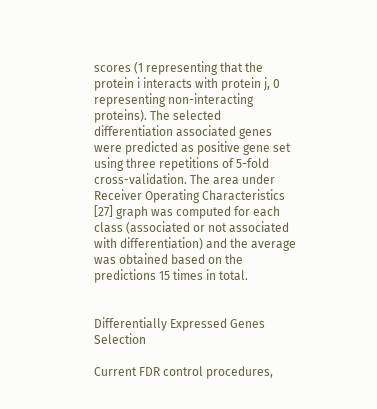scores (1 representing that the protein i interacts with protein j, 0 representing non-interacting proteins). The selected differentiation associated genes were predicted as positive gene set using three repetitions of 5-fold cross-validation. The area under Receiver Operating Characteristics [27] graph was computed for each class (associated or not associated with differentiation) and the average was obtained based on the predictions 15 times in total.


Differentially Expressed Genes Selection

Current FDR control procedures,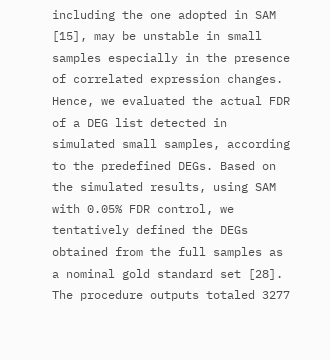including the one adopted in SAM [15], may be unstable in small samples especially in the presence of correlated expression changes. Hence, we evaluated the actual FDR of a DEG list detected in simulated small samples, according to the predefined DEGs. Based on the simulated results, using SAM with 0.05% FDR control, we tentatively defined the DEGs obtained from the full samples as a nominal gold standard set [28]. The procedure outputs totaled 3277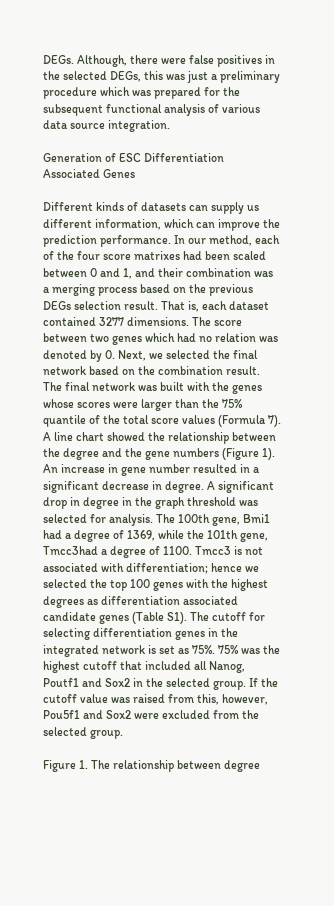DEGs. Although, there were false positives in the selected DEGs, this was just a preliminary procedure which was prepared for the subsequent functional analysis of various data source integration.

Generation of ESC Differentiation Associated Genes

Different kinds of datasets can supply us different information, which can improve the prediction performance. In our method, each of the four score matrixes had been scaled between 0 and 1, and their combination was a merging process based on the previous DEGs selection result. That is, each dataset contained 3277 dimensions. The score between two genes which had no relation was denoted by 0. Next, we selected the final network based on the combination result. The final network was built with the genes whose scores were larger than the 75% quantile of the total score values (Formula 7). A line chart showed the relationship between the degree and the gene numbers (Figure 1). An increase in gene number resulted in a significant decrease in degree. A significant drop in degree in the graph threshold was selected for analysis. The 100th gene, Bmi1 had a degree of 1369, while the 101th gene, Tmcc3had a degree of 1100. Tmcc3 is not associated with differentiation; hence we selected the top 100 genes with the highest degrees as differentiation associated candidate genes (Table S1). The cutoff for selecting differentiation genes in the integrated network is set as 75%. 75% was the highest cutoff that included all Nanog, Poutf1 and Sox2 in the selected group. If the cutoff value was raised from this, however, Pou5f1 and Sox2 were excluded from the selected group.

Figure 1. The relationship between degree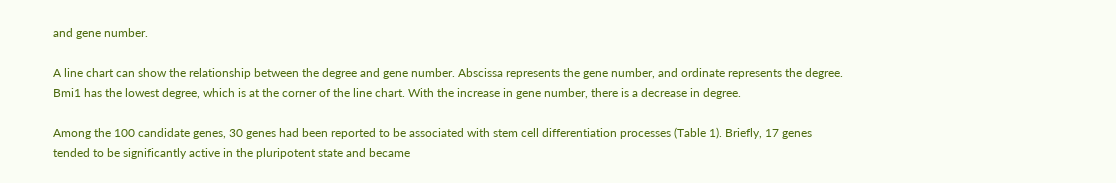and gene number.

A line chart can show the relationship between the degree and gene number. Abscissa represents the gene number, and ordinate represents the degree. Bmi1 has the lowest degree, which is at the corner of the line chart. With the increase in gene number, there is a decrease in degree.

Among the 100 candidate genes, 30 genes had been reported to be associated with stem cell differentiation processes (Table 1). Briefly, 17 genes tended to be significantly active in the pluripotent state and became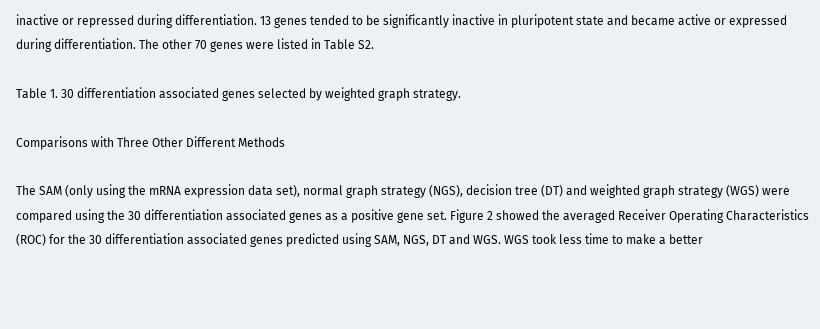inactive or repressed during differentiation. 13 genes tended to be significantly inactive in pluripotent state and became active or expressed during differentiation. The other 70 genes were listed in Table S2.

Table 1. 30 differentiation associated genes selected by weighted graph strategy.

Comparisons with Three Other Different Methods

The SAM (only using the mRNA expression data set), normal graph strategy (NGS), decision tree (DT) and weighted graph strategy (WGS) were compared using the 30 differentiation associated genes as a positive gene set. Figure 2 showed the averaged Receiver Operating Characteristics (ROC) for the 30 differentiation associated genes predicted using SAM, NGS, DT and WGS. WGS took less time to make a better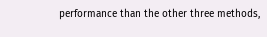performance than the other three methods,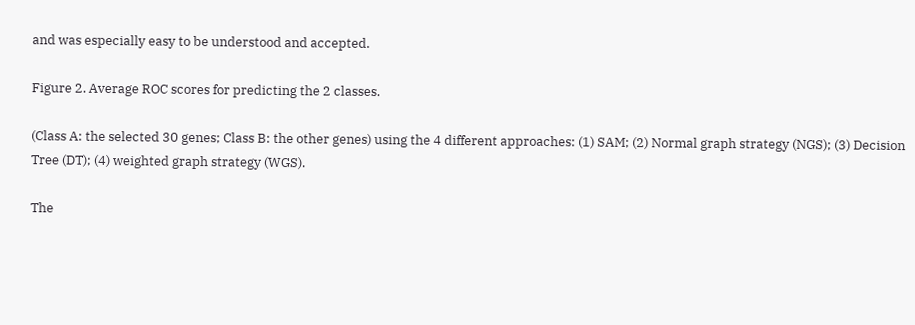and was especially easy to be understood and accepted.

Figure 2. Average ROC scores for predicting the 2 classes.

(Class A: the selected 30 genes; Class B: the other genes) using the 4 different approaches: (1) SAM; (2) Normal graph strategy (NGS); (3) Decision Tree (DT); (4) weighted graph strategy (WGS).

The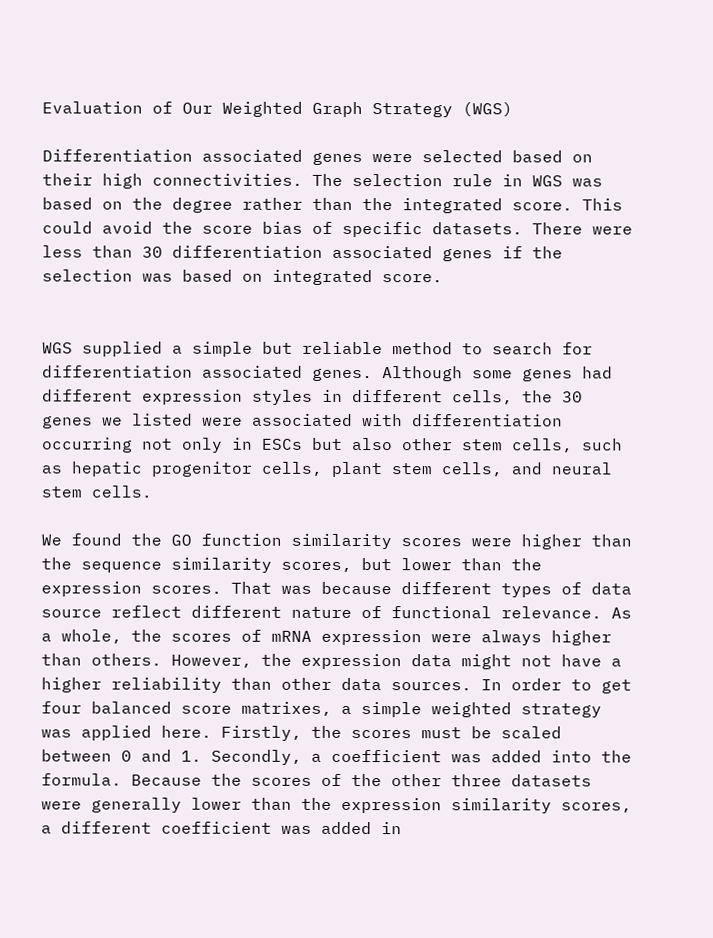Evaluation of Our Weighted Graph Strategy (WGS)

Differentiation associated genes were selected based on their high connectivities. The selection rule in WGS was based on the degree rather than the integrated score. This could avoid the score bias of specific datasets. There were less than 30 differentiation associated genes if the selection was based on integrated score.


WGS supplied a simple but reliable method to search for differentiation associated genes. Although some genes had different expression styles in different cells, the 30 genes we listed were associated with differentiation occurring not only in ESCs but also other stem cells, such as hepatic progenitor cells, plant stem cells, and neural stem cells.

We found the GO function similarity scores were higher than the sequence similarity scores, but lower than the expression scores. That was because different types of data source reflect different nature of functional relevance. As a whole, the scores of mRNA expression were always higher than others. However, the expression data might not have a higher reliability than other data sources. In order to get four balanced score matrixes, a simple weighted strategy was applied here. Firstly, the scores must be scaled between 0 and 1. Secondly, a coefficient was added into the formula. Because the scores of the other three datasets were generally lower than the expression similarity scores, a different coefficient was added in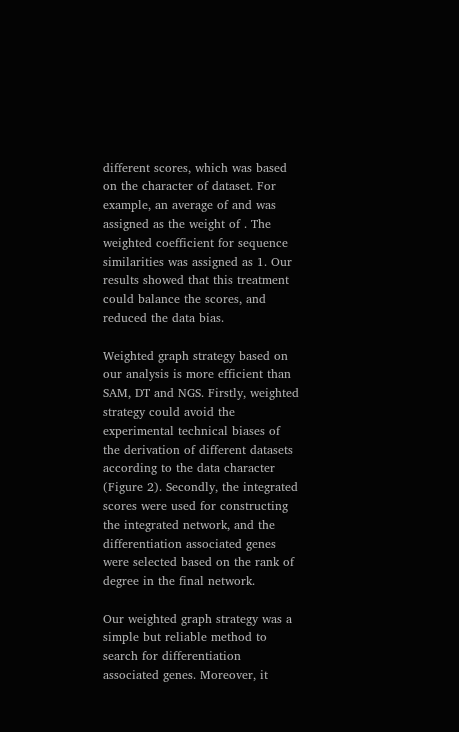different scores, which was based on the character of dataset. For example, an average of and was assigned as the weight of . The weighted coefficient for sequence similarities was assigned as 1. Our results showed that this treatment could balance the scores, and reduced the data bias.

Weighted graph strategy based on our analysis is more efficient than SAM, DT and NGS. Firstly, weighted strategy could avoid the experimental technical biases of the derivation of different datasets according to the data character (Figure 2). Secondly, the integrated scores were used for constructing the integrated network, and the differentiation associated genes were selected based on the rank of degree in the final network.

Our weighted graph strategy was a simple but reliable method to search for differentiation associated genes. Moreover, it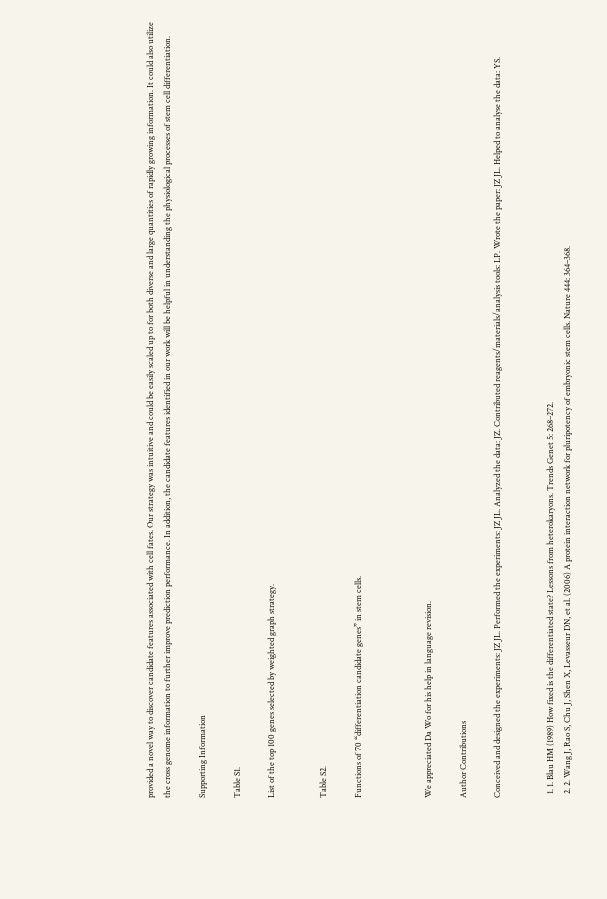provided a novel way to discover candidate features associated with cell fates. Our strategy was intuitive and could be easily scaled up to for both diverse and large quantities of rapidly growing information. It could also utilize the cross genome information to further improve prediction performance. In addition, the candidate features identified in our work will be helpful in understanding the physiological processes of stem cell differentiation.

Supporting Information

Table S1.

List of the top 100 genes selected by weighted graph strategy.


Table S2.

Functions of 70 “differentiation candidate genes” in stem cells.



We appreciated Da Wo for his help in language revision.

Author Contributions

Conceived and designed the experiments: JZ JL. Performed the experiments: JZ JL. Analyzed the data: JZ. Contributed reagents/materials/analysis tools: LP. Wrote the paper: JZ JL. Helped to analyse the data: YS.


  1. 1. Blau HM (1989) How fixed is the differentiated state? Lessons from heterokaryons. Trends Genet 5: 268–272.
  2. 2. Wang J, Rao S, Chu J, Shen X, Levasseur DN, et al. (2006) A protein interaction network for pluripotency of embryonic stem cells. Nature 444: 364–368.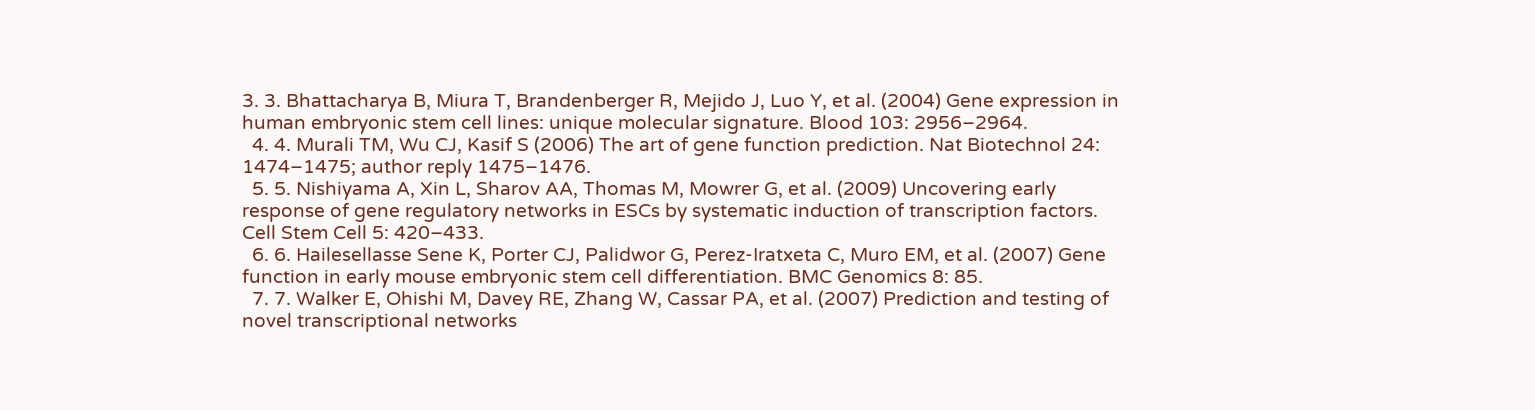3. 3. Bhattacharya B, Miura T, Brandenberger R, Mejido J, Luo Y, et al. (2004) Gene expression in human embryonic stem cell lines: unique molecular signature. Blood 103: 2956–2964.
  4. 4. Murali TM, Wu CJ, Kasif S (2006) The art of gene function prediction. Nat Biotechnol 24: 1474–1475; author reply 1475–1476.
  5. 5. Nishiyama A, Xin L, Sharov AA, Thomas M, Mowrer G, et al. (2009) Uncovering early response of gene regulatory networks in ESCs by systematic induction of transcription factors. Cell Stem Cell 5: 420–433.
  6. 6. Hailesellasse Sene K, Porter CJ, Palidwor G, Perez-Iratxeta C, Muro EM, et al. (2007) Gene function in early mouse embryonic stem cell differentiation. BMC Genomics 8: 85.
  7. 7. Walker E, Ohishi M, Davey RE, Zhang W, Cassar PA, et al. (2007) Prediction and testing of novel transcriptional networks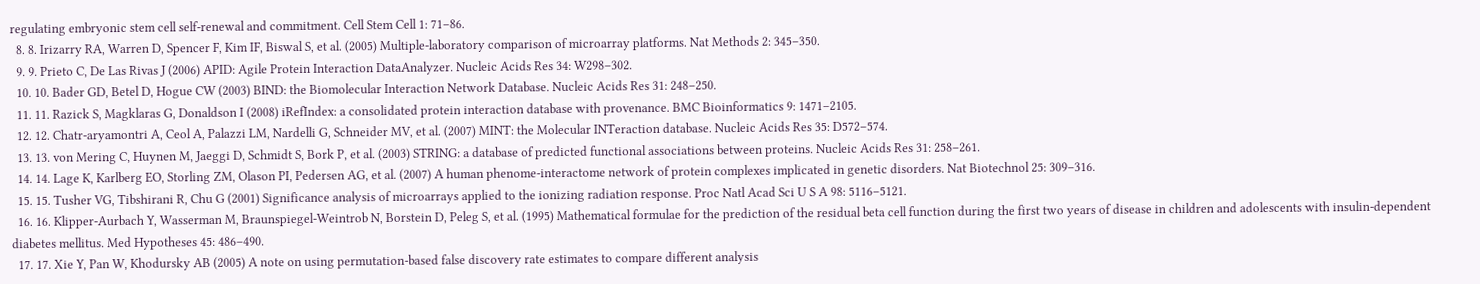regulating embryonic stem cell self-renewal and commitment. Cell Stem Cell 1: 71–86.
  8. 8. Irizarry RA, Warren D, Spencer F, Kim IF, Biswal S, et al. (2005) Multiple-laboratory comparison of microarray platforms. Nat Methods 2: 345–350.
  9. 9. Prieto C, De Las Rivas J (2006) APID: Agile Protein Interaction DataAnalyzer. Nucleic Acids Res 34: W298–302.
  10. 10. Bader GD, Betel D, Hogue CW (2003) BIND: the Biomolecular Interaction Network Database. Nucleic Acids Res 31: 248–250.
  11. 11. Razick S, Magklaras G, Donaldson I (2008) iRefIndex: a consolidated protein interaction database with provenance. BMC Bioinformatics 9: 1471–2105.
  12. 12. Chatr-aryamontri A, Ceol A, Palazzi LM, Nardelli G, Schneider MV, et al. (2007) MINT: the Molecular INTeraction database. Nucleic Acids Res 35: D572–574.
  13. 13. von Mering C, Huynen M, Jaeggi D, Schmidt S, Bork P, et al. (2003) STRING: a database of predicted functional associations between proteins. Nucleic Acids Res 31: 258–261.
  14. 14. Lage K, Karlberg EO, Storling ZM, Olason PI, Pedersen AG, et al. (2007) A human phenome-interactome network of protein complexes implicated in genetic disorders. Nat Biotechnol 25: 309–316.
  15. 15. Tusher VG, Tibshirani R, Chu G (2001) Significance analysis of microarrays applied to the ionizing radiation response. Proc Natl Acad Sci U S A 98: 5116–5121.
  16. 16. Klipper-Aurbach Y, Wasserman M, Braunspiegel-Weintrob N, Borstein D, Peleg S, et al. (1995) Mathematical formulae for the prediction of the residual beta cell function during the first two years of disease in children and adolescents with insulin-dependent diabetes mellitus. Med Hypotheses 45: 486–490.
  17. 17. Xie Y, Pan W, Khodursky AB (2005) A note on using permutation-based false discovery rate estimates to compare different analysis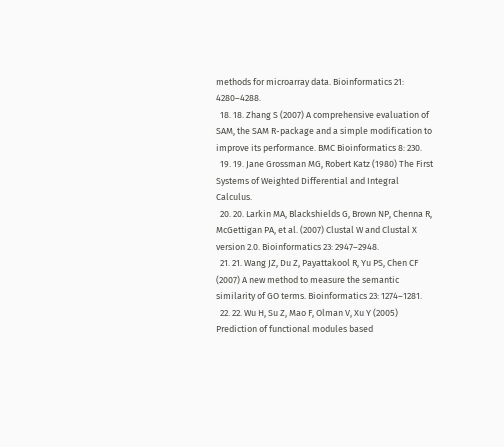methods for microarray data. Bioinformatics 21: 4280–4288.
  18. 18. Zhang S (2007) A comprehensive evaluation of SAM, the SAM R-package and a simple modification to improve its performance. BMC Bioinformatics 8: 230.
  19. 19. Jane Grossman MG, Robert Katz (1980) The First Systems of Weighted Differential and Integral Calculus.
  20. 20. Larkin MA, Blackshields G, Brown NP, Chenna R, McGettigan PA, et al. (2007) Clustal W and Clustal X version 2.0. Bioinformatics 23: 2947–2948.
  21. 21. Wang JZ, Du Z, Payattakool R, Yu PS, Chen CF (2007) A new method to measure the semantic similarity of GO terms. Bioinformatics 23: 1274–1281.
  22. 22. Wu H, Su Z, Mao F, Olman V, Xu Y (2005) Prediction of functional modules based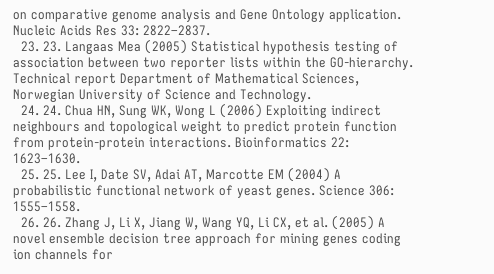on comparative genome analysis and Gene Ontology application. Nucleic Acids Res 33: 2822–2837.
  23. 23. Langaas Mea (2005) Statistical hypothesis testing of association between two reporter lists within the GO-hierarchy. Technical report Department of Mathematical Sciences, Norwegian University of Science and Technology.
  24. 24. Chua HN, Sung WK, Wong L (2006) Exploiting indirect neighbours and topological weight to predict protein function from protein-protein interactions. Bioinformatics 22: 1623–1630.
  25. 25. Lee I, Date SV, Adai AT, Marcotte EM (2004) A probabilistic functional network of yeast genes. Science 306: 1555–1558.
  26. 26. Zhang J, Li X, Jiang W, Wang YQ, Li CX, et al. (2005) A novel ensemble decision tree approach for mining genes coding ion channels for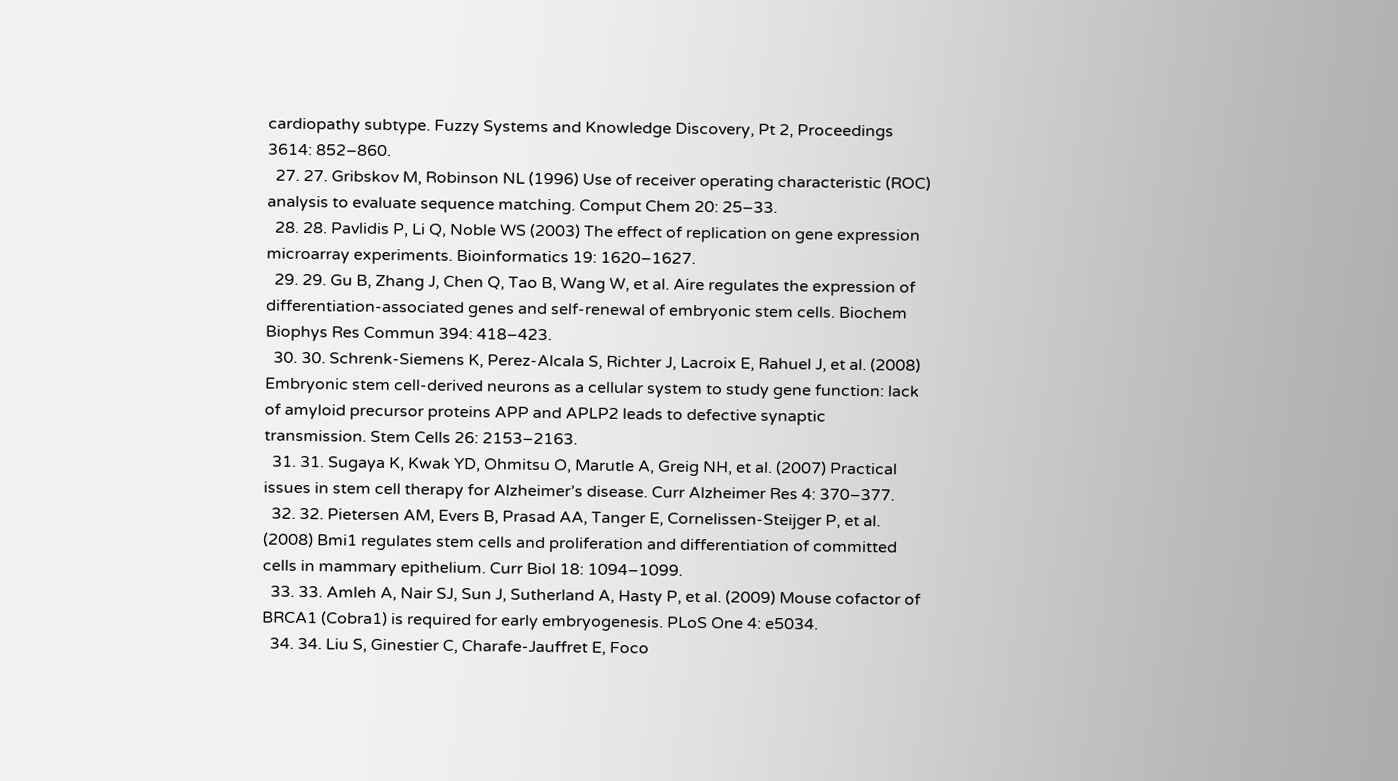cardiopathy subtype. Fuzzy Systems and Knowledge Discovery, Pt 2, Proceedings 3614: 852–860.
  27. 27. Gribskov M, Robinson NL (1996) Use of receiver operating characteristic (ROC) analysis to evaluate sequence matching. Comput Chem 20: 25–33.
  28. 28. Pavlidis P, Li Q, Noble WS (2003) The effect of replication on gene expression microarray experiments. Bioinformatics 19: 1620–1627.
  29. 29. Gu B, Zhang J, Chen Q, Tao B, Wang W, et al. Aire regulates the expression of differentiation-associated genes and self-renewal of embryonic stem cells. Biochem Biophys Res Commun 394: 418–423.
  30. 30. Schrenk-Siemens K, Perez-Alcala S, Richter J, Lacroix E, Rahuel J, et al. (2008) Embryonic stem cell-derived neurons as a cellular system to study gene function: lack of amyloid precursor proteins APP and APLP2 leads to defective synaptic transmission. Stem Cells 26: 2153–2163.
  31. 31. Sugaya K, Kwak YD, Ohmitsu O, Marutle A, Greig NH, et al. (2007) Practical issues in stem cell therapy for Alzheimer’s disease. Curr Alzheimer Res 4: 370–377.
  32. 32. Pietersen AM, Evers B, Prasad AA, Tanger E, Cornelissen-Steijger P, et al. (2008) Bmi1 regulates stem cells and proliferation and differentiation of committed cells in mammary epithelium. Curr Biol 18: 1094–1099.
  33. 33. Amleh A, Nair SJ, Sun J, Sutherland A, Hasty P, et al. (2009) Mouse cofactor of BRCA1 (Cobra1) is required for early embryogenesis. PLoS One 4: e5034.
  34. 34. Liu S, Ginestier C, Charafe-Jauffret E, Foco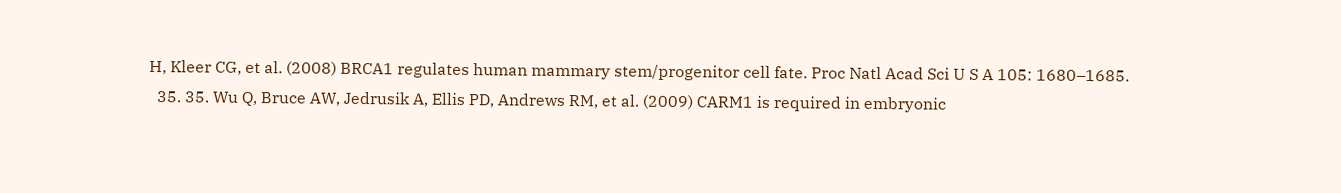H, Kleer CG, et al. (2008) BRCA1 regulates human mammary stem/progenitor cell fate. Proc Natl Acad Sci U S A 105: 1680–1685.
  35. 35. Wu Q, Bruce AW, Jedrusik A, Ellis PD, Andrews RM, et al. (2009) CARM1 is required in embryonic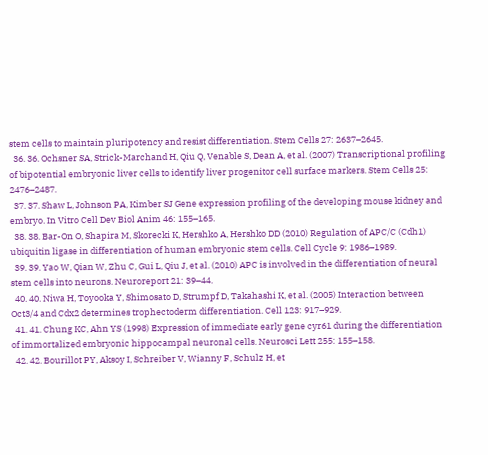stem cells to maintain pluripotency and resist differentiation. Stem Cells 27: 2637–2645.
  36. 36. Ochsner SA, Strick-Marchand H, Qiu Q, Venable S, Dean A, et al. (2007) Transcriptional profiling of bipotential embryonic liver cells to identify liver progenitor cell surface markers. Stem Cells 25: 2476–2487.
  37. 37. Shaw L, Johnson PA, Kimber SJ Gene expression profiling of the developing mouse kidney and embryo. In Vitro Cell Dev Biol Anim 46: 155–165.
  38. 38. Bar-On O, Shapira M, Skorecki K, Hershko A, Hershko DD (2010) Regulation of APC/C (Cdh1) ubiquitin ligase in differentiation of human embryonic stem cells. Cell Cycle 9: 1986–1989.
  39. 39. Yao W, Qian W, Zhu C, Gui L, Qiu J, et al. (2010) APC is involved in the differentiation of neural stem cells into neurons. Neuroreport 21: 39–44.
  40. 40. Niwa H, Toyooka Y, Shimosato D, Strumpf D, Takahashi K, et al. (2005) Interaction between Oct3/4 and Cdx2 determines trophectoderm differentiation. Cell 123: 917–929.
  41. 41. Chung KC, Ahn YS (1998) Expression of immediate early gene cyr61 during the differentiation of immortalized embryonic hippocampal neuronal cells. Neurosci Lett 255: 155–158.
  42. 42. Bourillot PY, Aksoy I, Schreiber V, Wianny F, Schulz H, et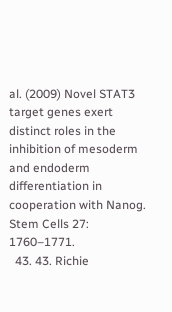al. (2009) Novel STAT3 target genes exert distinct roles in the inhibition of mesoderm and endoderm differentiation in cooperation with Nanog. Stem Cells 27: 1760–1771.
  43. 43. Richie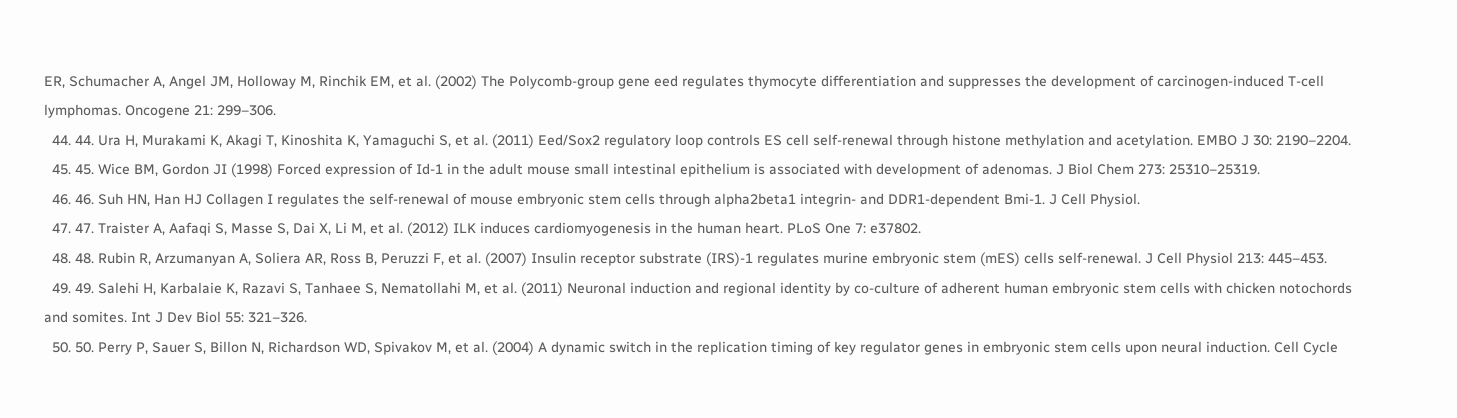ER, Schumacher A, Angel JM, Holloway M, Rinchik EM, et al. (2002) The Polycomb-group gene eed regulates thymocyte differentiation and suppresses the development of carcinogen-induced T-cell lymphomas. Oncogene 21: 299–306.
  44. 44. Ura H, Murakami K, Akagi T, Kinoshita K, Yamaguchi S, et al. (2011) Eed/Sox2 regulatory loop controls ES cell self-renewal through histone methylation and acetylation. EMBO J 30: 2190–2204.
  45. 45. Wice BM, Gordon JI (1998) Forced expression of Id-1 in the adult mouse small intestinal epithelium is associated with development of adenomas. J Biol Chem 273: 25310–25319.
  46. 46. Suh HN, Han HJ Collagen I regulates the self-renewal of mouse embryonic stem cells through alpha2beta1 integrin- and DDR1-dependent Bmi-1. J Cell Physiol.
  47. 47. Traister A, Aafaqi S, Masse S, Dai X, Li M, et al. (2012) ILK induces cardiomyogenesis in the human heart. PLoS One 7: e37802.
  48. 48. Rubin R, Arzumanyan A, Soliera AR, Ross B, Peruzzi F, et al. (2007) Insulin receptor substrate (IRS)-1 regulates murine embryonic stem (mES) cells self-renewal. J Cell Physiol 213: 445–453.
  49. 49. Salehi H, Karbalaie K, Razavi S, Tanhaee S, Nematollahi M, et al. (2011) Neuronal induction and regional identity by co-culture of adherent human embryonic stem cells with chicken notochords and somites. Int J Dev Biol 55: 321–326.
  50. 50. Perry P, Sauer S, Billon N, Richardson WD, Spivakov M, et al. (2004) A dynamic switch in the replication timing of key regulator genes in embryonic stem cells upon neural induction. Cell Cycle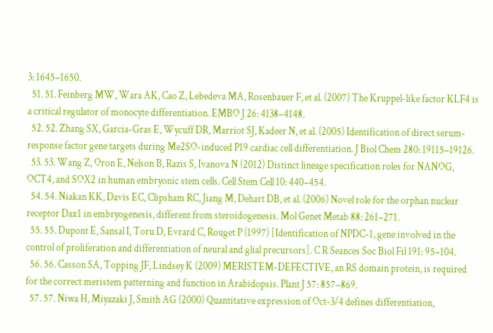3: 1645–1650.
  51. 51. Feinberg MW, Wara AK, Cao Z, Lebedeva MA, Rosenbauer F, et al. (2007) The Kruppel-like factor KLF4 is a critical regulator of monocyte differentiation. EMBO J 26: 4138–4148.
  52. 52. Zhang SX, Garcia-Gras E, Wycuff DR, Marriot SJ, Kadeer N, et al. (2005) Identification of direct serum-response factor gene targets during Me2SO-induced P19 cardiac cell differentiation. J Biol Chem 280: 19115–19126.
  53. 53. Wang Z, Oron E, Nelson B, Razis S, Ivanova N (2012) Distinct lineage specification roles for NANOG, OCT4, and SOX2 in human embryonic stem cells. Cell Stem Cell 10: 440–454.
  54. 54. Niakan KK, Davis EC, Clipsham RC, Jiang M, Dehart DB, et al. (2006) Novel role for the orphan nuclear receptor Dax1 in embryogenesis, different from steroidogenesis. Mol Genet Metab 88: 261–271.
  55. 55. Dupont E, Sansal I, Toru D, Evrard C, Rouget P (1997) [Identification of NPDC-1, gene involved in the control of proliferation and differentiation of neural and glial precursors]. C R Seances Soc Biol Fil 191: 95–104.
  56. 56. Casson SA, Topping JF, Lindsey K (2009) MERISTEM-DEFECTIVE, an RS domain protein, is required for the correct meristem patterning and function in Arabidopsis. Plant J 57: 857–869.
  57. 57. Niwa H, Miyazaki J, Smith AG (2000) Quantitative expression of Oct-3/4 defines differentiation,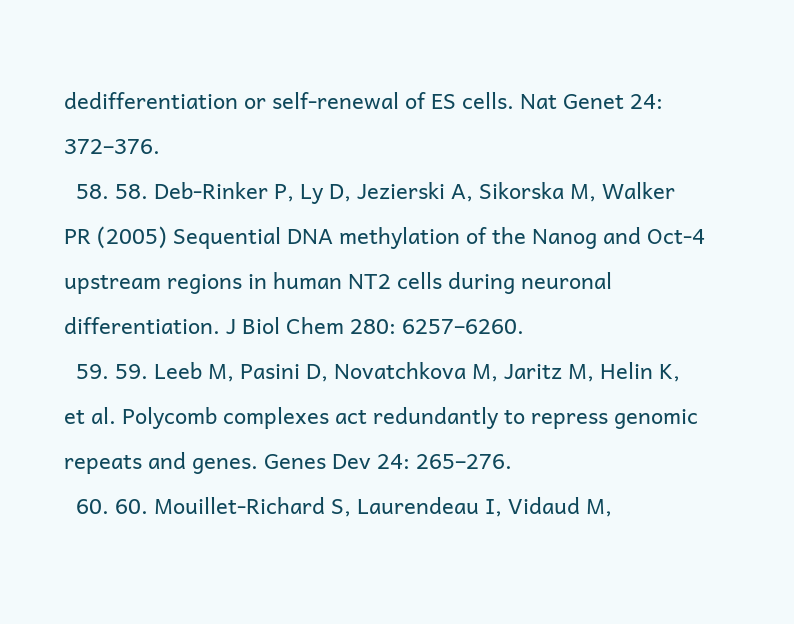dedifferentiation or self-renewal of ES cells. Nat Genet 24: 372–376.
  58. 58. Deb-Rinker P, Ly D, Jezierski A, Sikorska M, Walker PR (2005) Sequential DNA methylation of the Nanog and Oct-4 upstream regions in human NT2 cells during neuronal differentiation. J Biol Chem 280: 6257–6260.
  59. 59. Leeb M, Pasini D, Novatchkova M, Jaritz M, Helin K, et al. Polycomb complexes act redundantly to repress genomic repeats and genes. Genes Dev 24: 265–276.
  60. 60. Mouillet-Richard S, Laurendeau I, Vidaud M,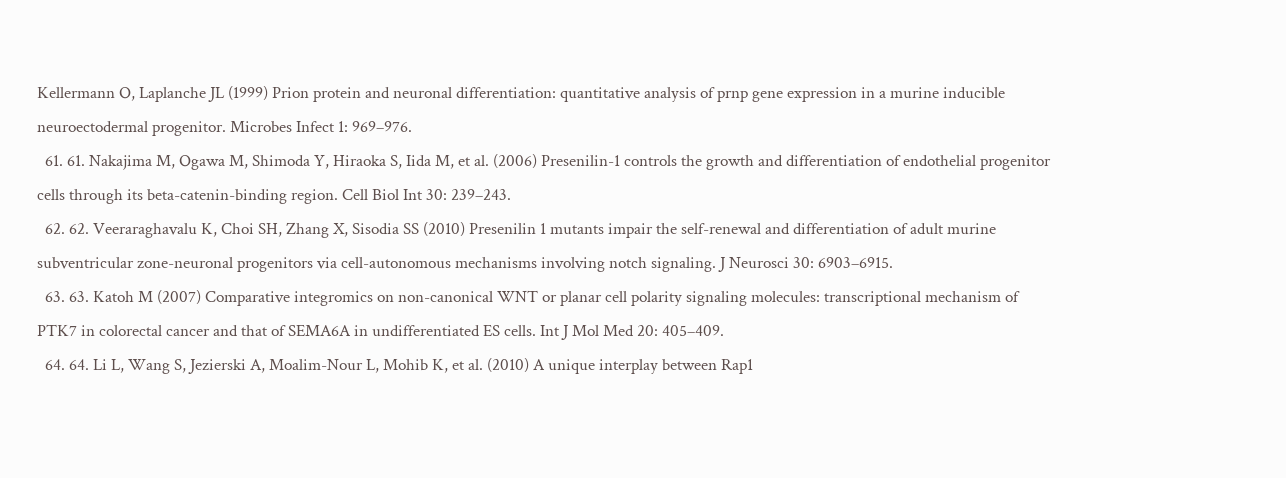Kellermann O, Laplanche JL (1999) Prion protein and neuronal differentiation: quantitative analysis of prnp gene expression in a murine inducible neuroectodermal progenitor. Microbes Infect 1: 969–976.
  61. 61. Nakajima M, Ogawa M, Shimoda Y, Hiraoka S, Iida M, et al. (2006) Presenilin-1 controls the growth and differentiation of endothelial progenitor cells through its beta-catenin-binding region. Cell Biol Int 30: 239–243.
  62. 62. Veeraraghavalu K, Choi SH, Zhang X, Sisodia SS (2010) Presenilin 1 mutants impair the self-renewal and differentiation of adult murine subventricular zone-neuronal progenitors via cell-autonomous mechanisms involving notch signaling. J Neurosci 30: 6903–6915.
  63. 63. Katoh M (2007) Comparative integromics on non-canonical WNT or planar cell polarity signaling molecules: transcriptional mechanism of PTK7 in colorectal cancer and that of SEMA6A in undifferentiated ES cells. Int J Mol Med 20: 405–409.
  64. 64. Li L, Wang S, Jezierski A, Moalim-Nour L, Mohib K, et al. (2010) A unique interplay between Rap1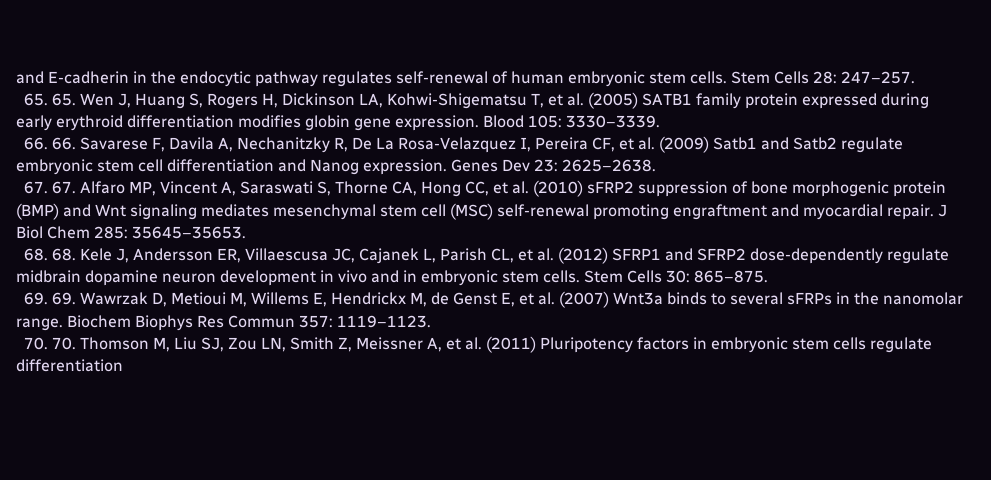and E-cadherin in the endocytic pathway regulates self-renewal of human embryonic stem cells. Stem Cells 28: 247–257.
  65. 65. Wen J, Huang S, Rogers H, Dickinson LA, Kohwi-Shigematsu T, et al. (2005) SATB1 family protein expressed during early erythroid differentiation modifies globin gene expression. Blood 105: 3330–3339.
  66. 66. Savarese F, Davila A, Nechanitzky R, De La Rosa-Velazquez I, Pereira CF, et al. (2009) Satb1 and Satb2 regulate embryonic stem cell differentiation and Nanog expression. Genes Dev 23: 2625–2638.
  67. 67. Alfaro MP, Vincent A, Saraswati S, Thorne CA, Hong CC, et al. (2010) sFRP2 suppression of bone morphogenic protein (BMP) and Wnt signaling mediates mesenchymal stem cell (MSC) self-renewal promoting engraftment and myocardial repair. J Biol Chem 285: 35645–35653.
  68. 68. Kele J, Andersson ER, Villaescusa JC, Cajanek L, Parish CL, et al. (2012) SFRP1 and SFRP2 dose-dependently regulate midbrain dopamine neuron development in vivo and in embryonic stem cells. Stem Cells 30: 865–875.
  69. 69. Wawrzak D, Metioui M, Willems E, Hendrickx M, de Genst E, et al. (2007) Wnt3a binds to several sFRPs in the nanomolar range. Biochem Biophys Res Commun 357: 1119–1123.
  70. 70. Thomson M, Liu SJ, Zou LN, Smith Z, Meissner A, et al. (2011) Pluripotency factors in embryonic stem cells regulate differentiation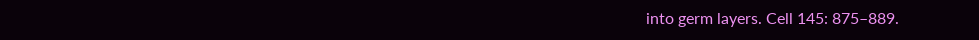into germ layers. Cell 145: 875–889.